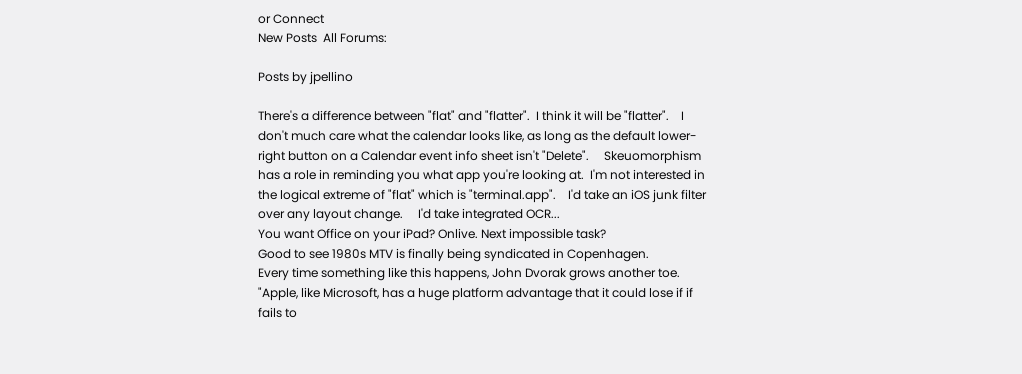or Connect
New Posts  All Forums:

Posts by jpellino

There's a difference between "flat" and "flatter".  I think it will be "flatter".    I don't much care what the calendar looks like, as long as the default lower-right button on a Calendar event info sheet isn't "Delete".     Skeuomorphism has a role in reminding you what app you're looking at.  I'm not interested in the logical extreme of "flat" which is "terminal.app".    I'd take an iOS junk filter over any layout change.     I'd take integrated OCR...
You want Office on your iPad? Onlive. Next impossible task?
Good to see 1980s MTV is finally being syndicated in Copenhagen.
Every time something like this happens, John Dvorak grows another toe.
"Apple, like Microsoft, has a huge platform advantage that it could lose if if fails to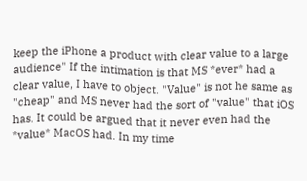keep the iPhone a product with clear value to a large audience" If the intimation is that MS *ever* had a clear value, I have to object. "Value" is not he same as "cheap" and MS never had the sort of "value" that iOS has. It could be argued that it never even had the *value* MacOS had. In my time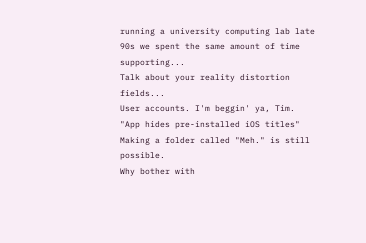running a university computing lab late 90s we spent the same amount of time supporting...
Talk about your reality distortion fields...
User accounts. I'm beggin' ya, Tim.
"App hides pre-installed iOS titles" Making a folder called "Meh." is still possible.
Why bother with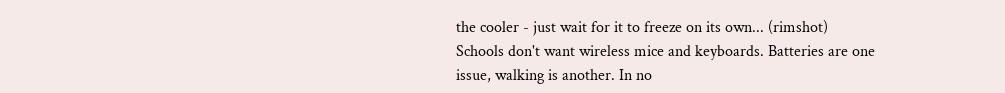the cooler - just wait for it to freeze on its own... (rimshot)
Schools don't want wireless mice and keyboards. Batteries are one issue, walking is another. In no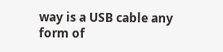way is a USB cable any form of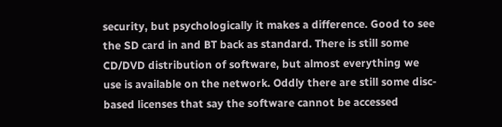security, but psychologically it makes a difference. Good to see the SD card in and BT back as standard. There is still some CD/DVD distribution of software, but almost everything we use is available on the network. Oddly there are still some disc-based licenses that say the software cannot be accessed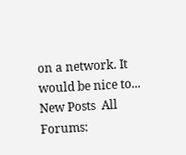on a network. It would be nice to...
New Posts  All Forums: